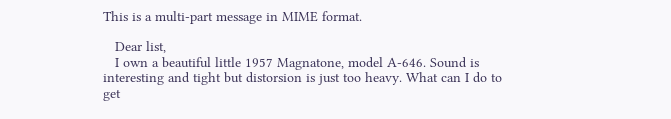This is a multi-part message in MIME format.

   Dear list,
   I own a beautiful little 1957 Magnatone, model A-646. Sound is
interesting and tight but distorsion is just too heavy. What can I do to
get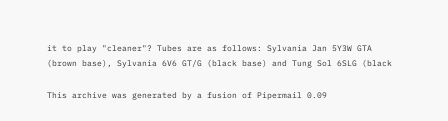it to play "cleaner"? Tubes are as follows: Sylvania Jan 5Y3W GTA
(brown base), Sylvania 6V6 GT/G (black base) and Tung Sol 6SLG (black

This archive was generated by a fusion of Pipermail 0.09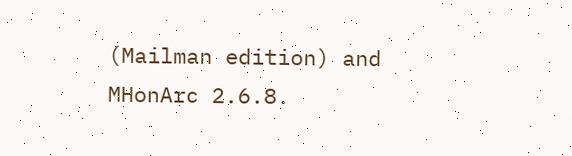(Mailman edition) and MHonArc 2.6.8.